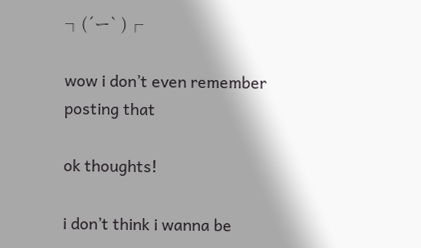┐(´ー` )┌

wow i don’t even remember posting that

ok thoughts!

i don’t think i wanna be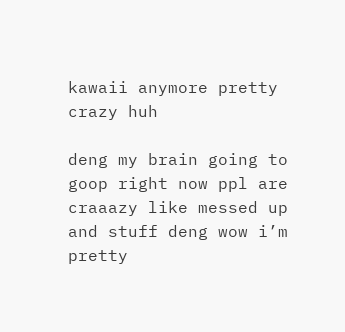kawaii anymore pretty crazy huh

deng my brain going to goop right now ppl are craaazy like messed up and stuff deng wow i’m pretty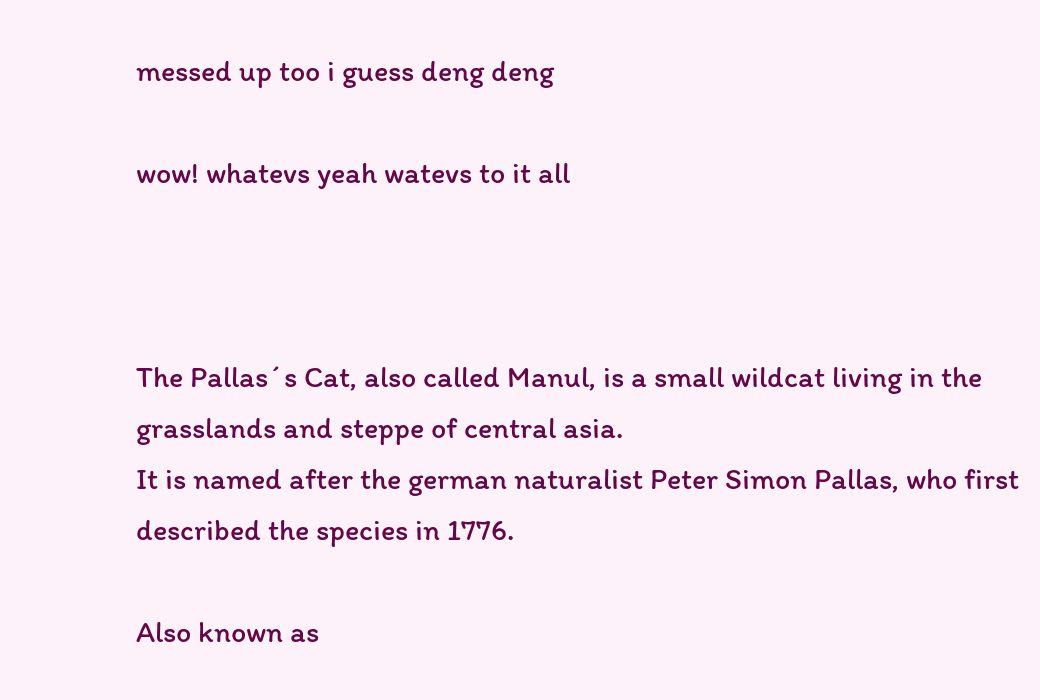messed up too i guess deng deng

wow! whatevs yeah watevs to it all



The Pallas´s Cat, also called Manul, is a small wildcat living in the grasslands and steppe of central asia.
It is named after the german naturalist Peter Simon Pallas, who first described the species in 1776.

Also known as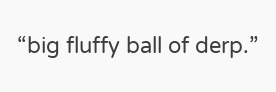“big fluffy ball of derp.”